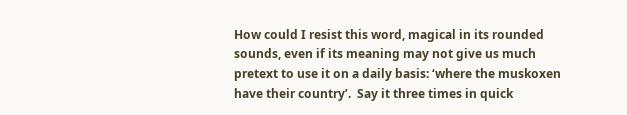How could I resist this word, magical in its rounded sounds, even if its meaning may not give us much pretext to use it on a daily basis: ‘where the muskoxen have their country’.  Say it three times in quick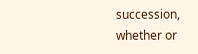succession, whether or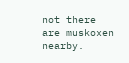not there are muskoxen nearby.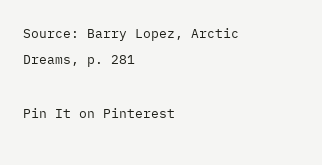Source: Barry Lopez, Arctic Dreams, p. 281

Pin It on Pinterest